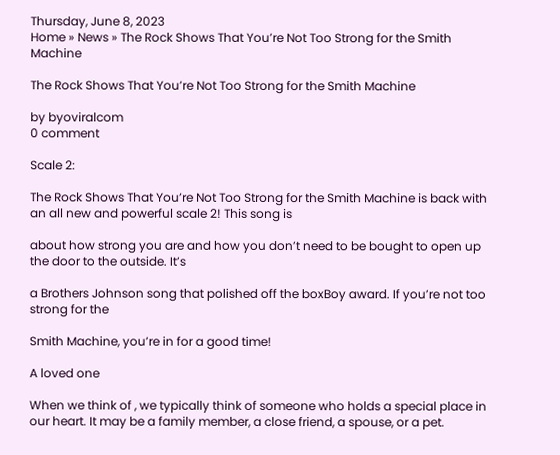Thursday, June 8, 2023
Home » News » The Rock Shows That You’re Not Too Strong for the Smith Machine

The Rock Shows That You’re Not Too Strong for the Smith Machine

by byoviralcom
0 comment

Scale 2:

The Rock Shows That You’re Not Too Strong for the Smith Machine is back with an all new and powerful scale 2! This song is

about how strong you are and how you don’t need to be bought to open up the door to the outside. It’s

a Brothers Johnson song that polished off the boxBoy award. If you’re not too strong for the

Smith Machine, you’re in for a good time!

A loved one

When we think of , we typically think of someone who holds a special place in our heart. It may be a family member, a close friend, a spouse, or a pet.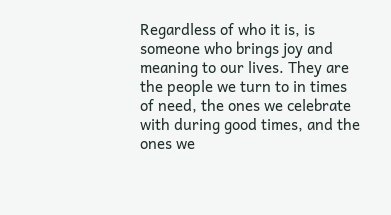Regardless of who it is, is someone who brings joy and meaning to our lives. They are the people we turn to in times of need, the ones we celebrate with during good times, and the ones we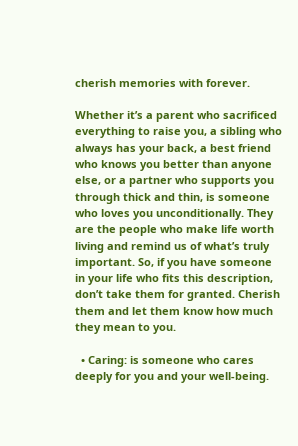cherish memories with forever.

Whether it’s a parent who sacrificed everything to raise you, a sibling who always has your back, a best friend who knows you better than anyone else, or a partner who supports you through thick and thin, is someone who loves you unconditionally. They are the people who make life worth living and remind us of what’s truly important. So, if you have someone in your life who fits this description, don’t take them for granted. Cherish them and let them know how much they mean to you.

  • Caring: is someone who cares deeply for you and your well-being.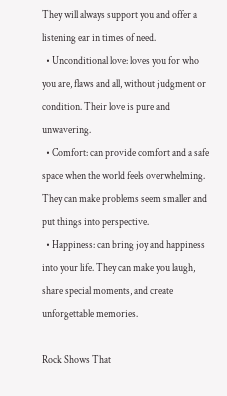They will always support you and offer a listening ear in times of need.
  • Unconditional love: loves you for who you are, flaws and all, without judgment or condition. Their love is pure and unwavering.
  • Comfort: can provide comfort and a safe space when the world feels overwhelming. They can make problems seem smaller and put things into perspective.
  • Happiness: can bring joy and happiness into your life. They can make you laugh, share special moments, and create unforgettable memories.

Rock Shows That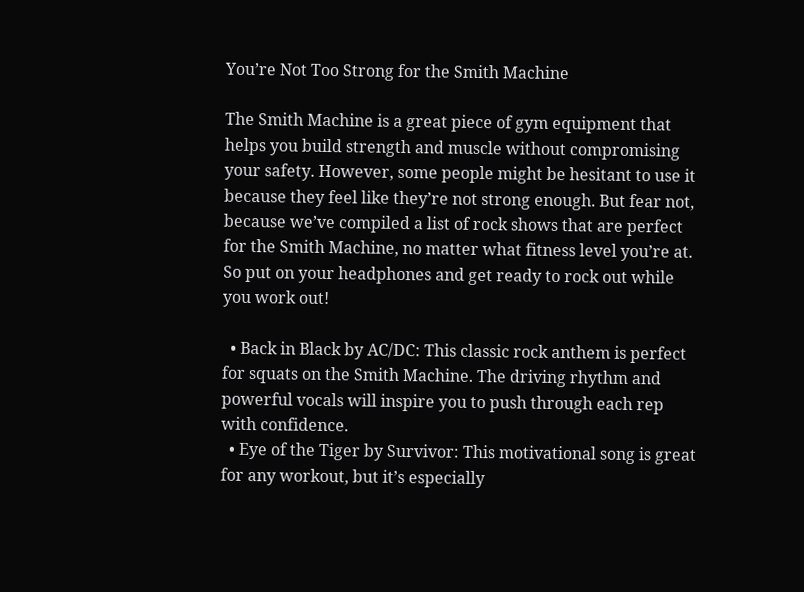You’re Not Too Strong for the Smith Machine

The Smith Machine is a great piece of gym equipment that helps you build strength and muscle without compromising your safety. However, some people might be hesitant to use it because they feel like they’re not strong enough. But fear not, because we’ve compiled a list of rock shows that are perfect for the Smith Machine, no matter what fitness level you’re at. So put on your headphones and get ready to rock out while you work out!

  • Back in Black by AC/DC: This classic rock anthem is perfect for squats on the Smith Machine. The driving rhythm and powerful vocals will inspire you to push through each rep with confidence.
  • Eye of the Tiger by Survivor: This motivational song is great for any workout, but it’s especially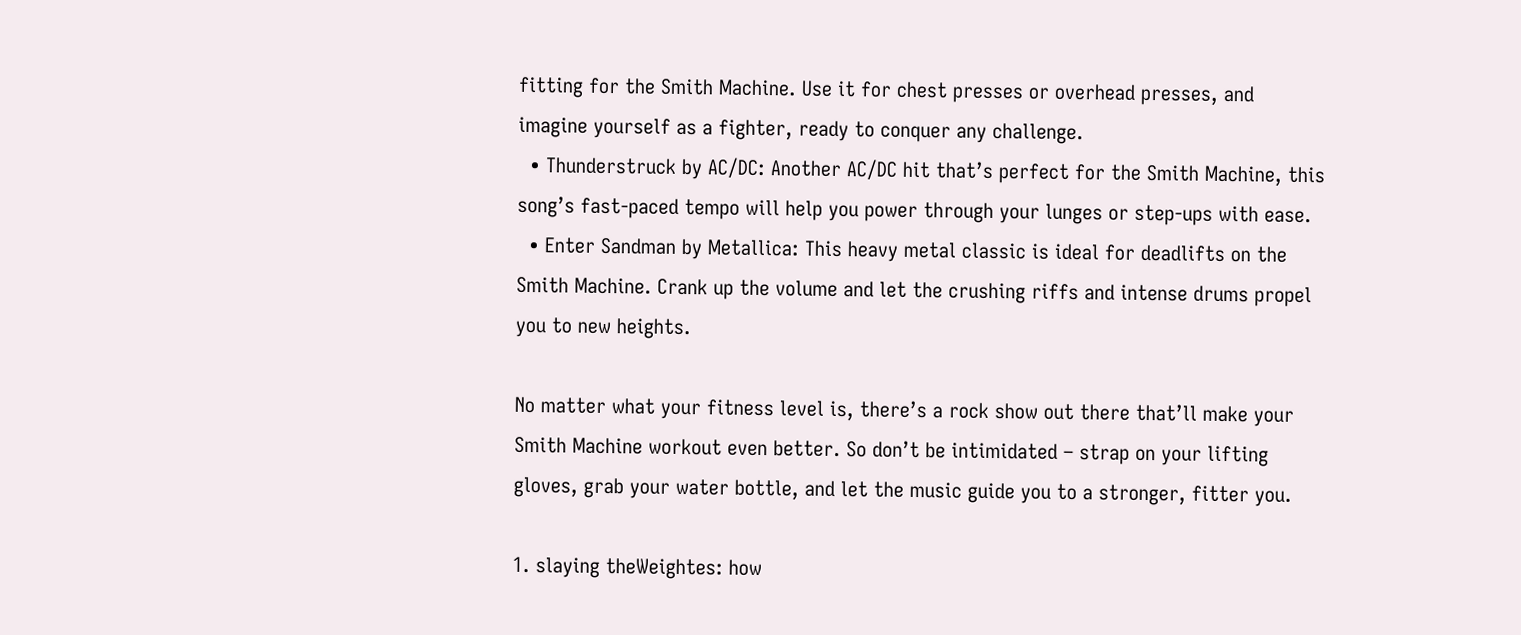fitting for the Smith Machine. Use it for chest presses or overhead presses, and imagine yourself as a fighter, ready to conquer any challenge.
  • Thunderstruck by AC/DC: Another AC/DC hit that’s perfect for the Smith Machine, this song’s fast-paced tempo will help you power through your lunges or step-ups with ease.
  • Enter Sandman by Metallica: This heavy metal classic is ideal for deadlifts on the Smith Machine. Crank up the volume and let the crushing riffs and intense drums propel you to new heights.

No matter what your fitness level is, there’s a rock show out there that’ll make your Smith Machine workout even better. So don’t be intimidated – strap on your lifting gloves, grab your water bottle, and let the music guide you to a stronger, fitter you.

1. slaying theWeightes: how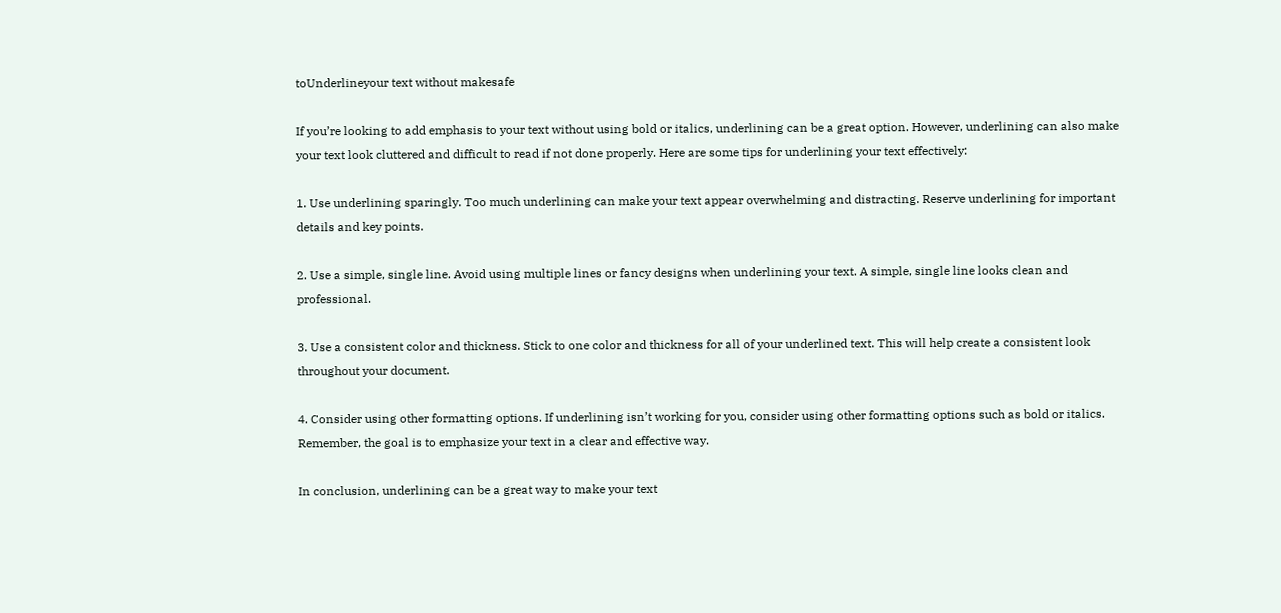toUnderlineyour text without makesafe

If you’re looking to add emphasis to your text without using bold or italics, underlining can be a great option. However, underlining can also make your text look cluttered and difficult to read if not done properly. Here are some tips for underlining your text effectively:

1. Use underlining sparingly. Too much underlining can make your text appear overwhelming and distracting. Reserve underlining for important details and key points.

2. Use a simple, single line. Avoid using multiple lines or fancy designs when underlining your text. A simple, single line looks clean and professional.

3. Use a consistent color and thickness. Stick to one color and thickness for all of your underlined text. This will help create a consistent look throughout your document.

4. Consider using other formatting options. If underlining isn’t working for you, consider using other formatting options such as bold or italics. Remember, the goal is to emphasize your text in a clear and effective way.

In conclusion, underlining can be a great way to make your text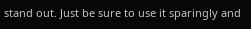stand out. Just be sure to use it sparingly and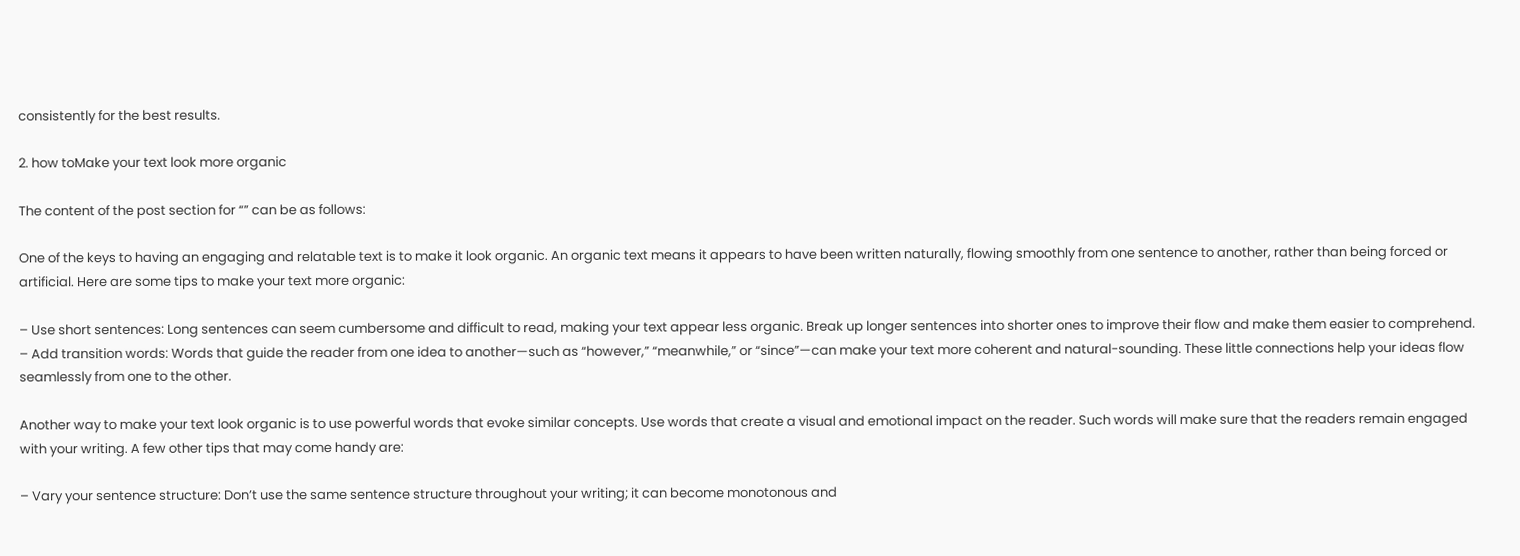consistently for the best results.

2. how toMake your text look more organic

The content of the post section for “” can be as follows:

One of the keys to having an engaging and relatable text is to make it look organic. An organic text means it appears to have been written naturally, flowing smoothly from one sentence to another, rather than being forced or artificial. Here are some tips to make your text more organic:

– Use short sentences: Long sentences can seem cumbersome and difficult to read, making your text appear less organic. Break up longer sentences into shorter ones to improve their flow and make them easier to comprehend.
– Add transition words: Words that guide the reader from one idea to another—such as “however,” “meanwhile,” or “since”—can make your text more coherent and natural-sounding. These little connections help your ideas flow seamlessly from one to the other.

Another way to make your text look organic is to use powerful words that evoke similar concepts. Use words that create a visual and emotional impact on the reader. Such words will make sure that the readers remain engaged with your writing. A few other tips that may come handy are:

– Vary your sentence structure: Don’t use the same sentence structure throughout your writing; it can become monotonous and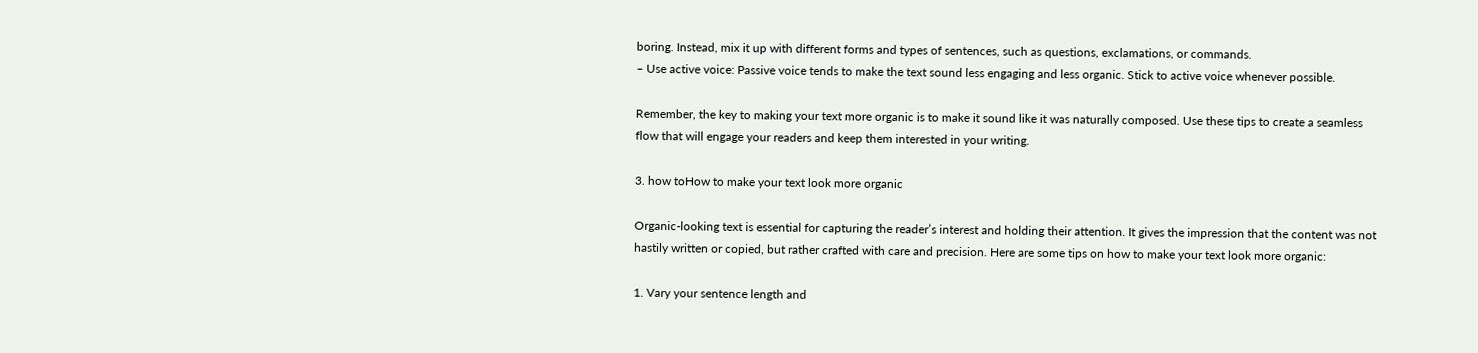boring. Instead, mix it up with different forms and types of sentences, such as questions, exclamations, or commands.
– Use active voice: Passive voice tends to make the text sound less engaging and less organic. Stick to active voice whenever possible.

Remember, the key to making your text more organic is to make it sound like it was naturally composed. Use these tips to create a seamless flow that will engage your readers and keep them interested in your writing.

3. how toHow to make your text look more organic

Organic-looking text is essential for capturing the reader’s interest and holding their attention. It gives the impression that the content was not hastily written or copied, but rather crafted with care and precision. Here are some tips on how to make your text look more organic:

1. Vary your sentence length and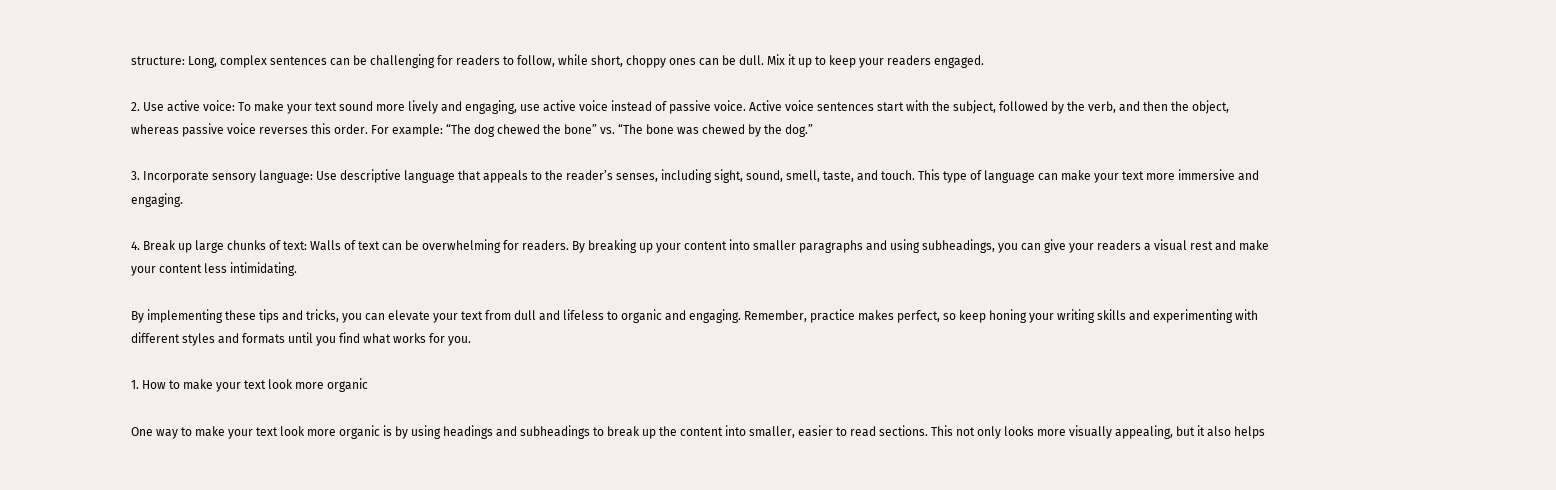structure: Long, complex sentences can be challenging for readers to follow, while short, choppy ones can be dull. Mix it up to keep your readers engaged.

2. Use active voice: To make your text sound more lively and engaging, use active voice instead of passive voice. Active voice sentences start with the subject, followed by the verb, and then the object, whereas passive voice reverses this order. For example: “The dog chewed the bone” vs. “The bone was chewed by the dog.”

3. Incorporate sensory language: Use descriptive language that appeals to the reader’s senses, including sight, sound, smell, taste, and touch. This type of language can make your text more immersive and engaging.

4. Break up large chunks of text: Walls of text can be overwhelming for readers. By breaking up your content into smaller paragraphs and using subheadings, you can give your readers a visual rest and make your content less intimidating.

By implementing these tips and tricks, you can elevate your text from dull and lifeless to organic and engaging. Remember, practice makes perfect, so keep honing your writing skills and experimenting with different styles and formats until you find what works for you.

1. How to make your text look more organic

One way to make your text look more organic is by using headings and subheadings to break up the content into smaller, easier to read sections. This not only looks more visually appealing, but it also helps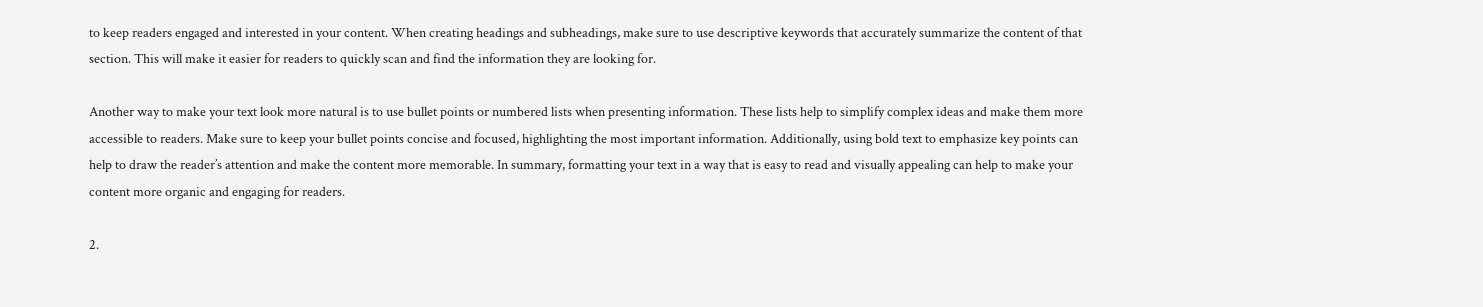to keep readers engaged and interested in your content. When creating headings and subheadings, make sure to use descriptive keywords that accurately summarize the content of that section. This will make it easier for readers to quickly scan and find the information they are looking for.

Another way to make your text look more natural is to use bullet points or numbered lists when presenting information. These lists help to simplify complex ideas and make them more accessible to readers. Make sure to keep your bullet points concise and focused, highlighting the most important information. Additionally, using bold text to emphasize key points can help to draw the reader’s attention and make the content more memorable. In summary, formatting your text in a way that is easy to read and visually appealing can help to make your content more organic and engaging for readers.

2.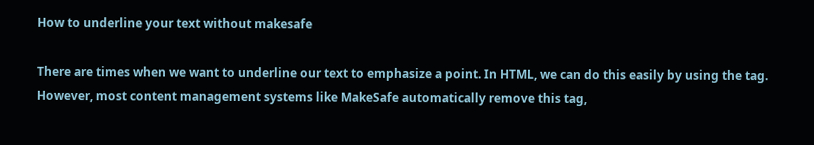How to underline your text without makesafe

There are times when we want to underline our text to emphasize a point. In HTML, we can do this easily by using the tag. However, most content management systems like MakeSafe automatically remove this tag,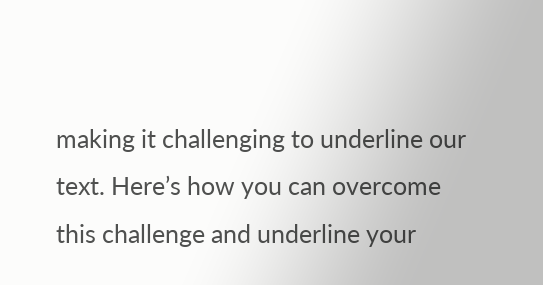making it challenging to underline our text. Here’s how you can overcome this challenge and underline your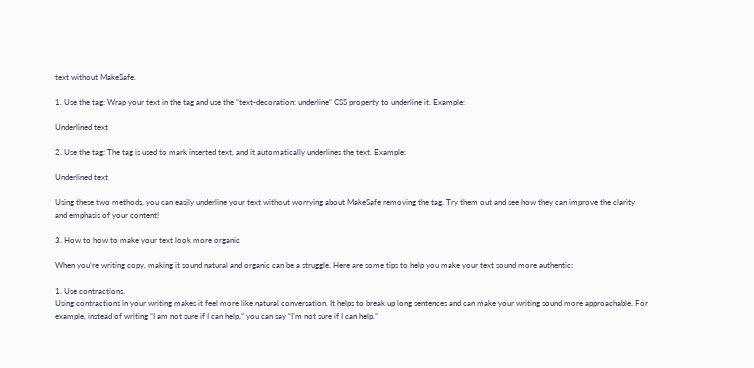text without MakeSafe.

1. Use the tag: Wrap your text in the tag and use the “text-decoration: underline” CSS property to underline it. Example:

Underlined text

2. Use the tag: The tag is used to mark inserted text, and it automatically underlines the text. Example:

Underlined text

Using these two methods, you can easily underline your text without worrying about MakeSafe removing the tag. Try them out and see how they can improve the clarity and emphasis of your content!

3. How to how to make your text look more organic

When you’re writing copy, making it sound natural and organic can be a struggle. Here are some tips to help you make your text sound more authentic:

1. Use contractions.
Using contractions in your writing makes it feel more like natural conversation. It helps to break up long sentences and can make your writing sound more approachable. For example, instead of writing “I am not sure if I can help,” you can say “I’m not sure if I can help.”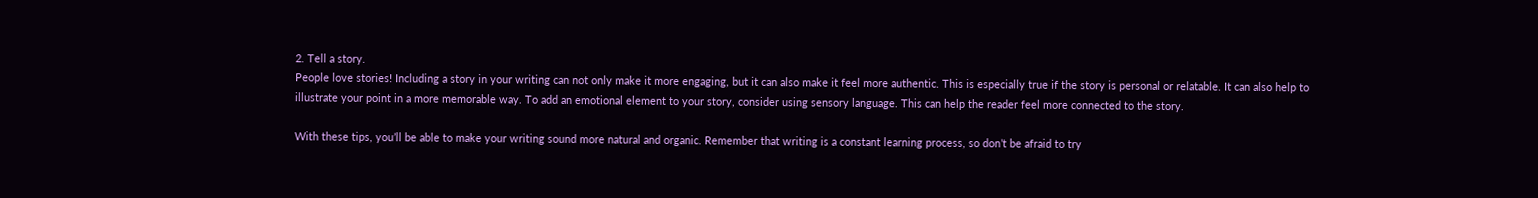2. Tell a story.
People love stories! Including a story in your writing can not only make it more engaging, but it can also make it feel more authentic. This is especially true if the story is personal or relatable. It can also help to illustrate your point in a more memorable way. To add an emotional element to your story, consider using sensory language. This can help the reader feel more connected to the story.

With these tips, you’ll be able to make your writing sound more natural and organic. Remember that writing is a constant learning process, so don’t be afraid to try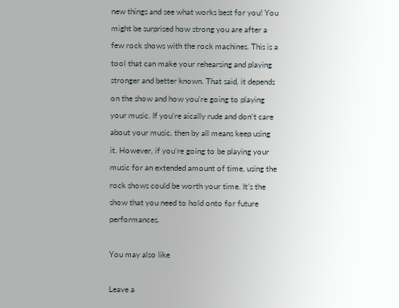new things and see what works best for you! You might be surprised how strong you are after a few rock shows with the rock machines. This is a tool that can make your rehearsing and playing stronger and better known. That said, it depends on the show and how you’re going to playing your music. If you’re aically rude and don’t care about your music, then by all means keep using it. However, if you’re going to be playing your music for an extended amount of time, using the rock shows could be worth your time. It’s the show that you need to hold onto for future performances.

You may also like

Leave a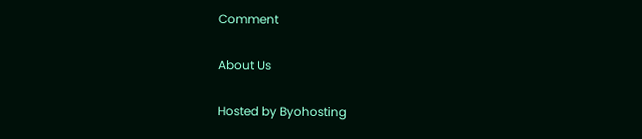Comment

About Us

Hosted by Byohosting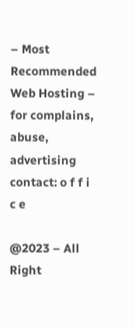– Most Recommended Web Hosting – for complains, abuse, advertising contact: o f f i c e

@2023 – All Right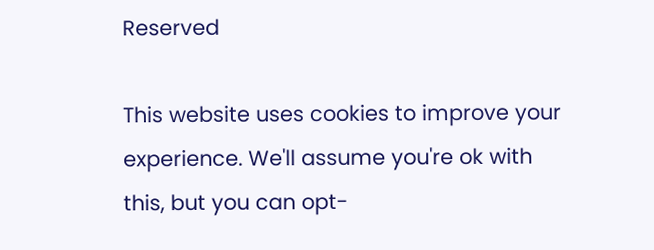Reserved

This website uses cookies to improve your experience. We'll assume you're ok with this, but you can opt-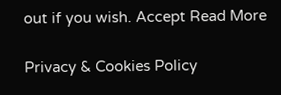out if you wish. Accept Read More

Privacy & Cookies Policy